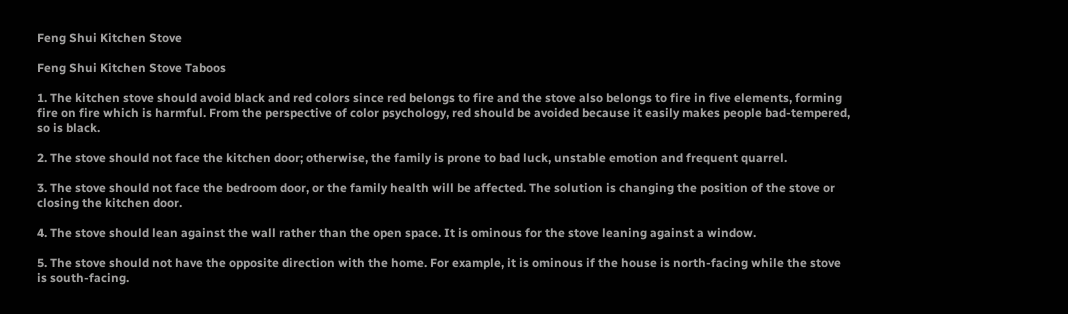Feng Shui Kitchen Stove

Feng Shui Kitchen Stove Taboos

1. The kitchen stove should avoid black and red colors since red belongs to fire and the stove also belongs to fire in five elements, forming fire on fire which is harmful. From the perspective of color psychology, red should be avoided because it easily makes people bad-tempered, so is black.

2. The stove should not face the kitchen door; otherwise, the family is prone to bad luck, unstable emotion and frequent quarrel.

3. The stove should not face the bedroom door, or the family health will be affected. The solution is changing the position of the stove or closing the kitchen door.

4. The stove should lean against the wall rather than the open space. It is ominous for the stove leaning against a window.

5. The stove should not have the opposite direction with the home. For example, it is ominous if the house is north-facing while the stove is south-facing.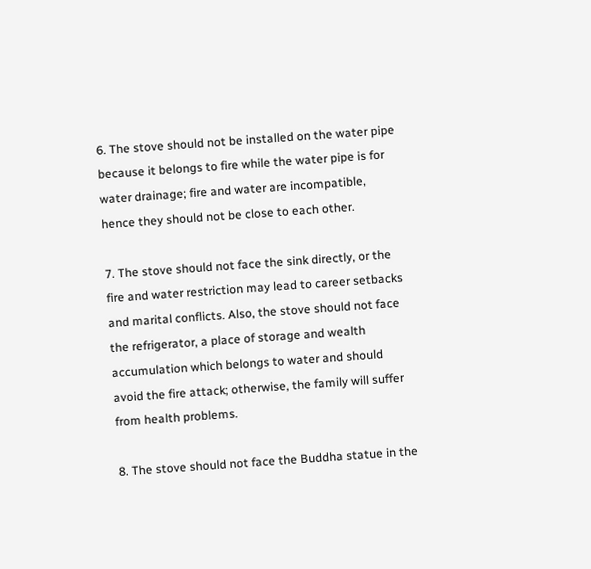6. The stove should not be installed on the water pipe because it belongs to fire while the water pipe is for water drainage; fire and water are incompatible, hence they should not be close to each other.

7. The stove should not face the sink directly, or the fire and water restriction may lead to career setbacks and marital conflicts. Also, the stove should not face the refrigerator, a place of storage and wealth accumulation which belongs to water and should avoid the fire attack; otherwise, the family will suffer from health problems.

8. The stove should not face the Buddha statue in the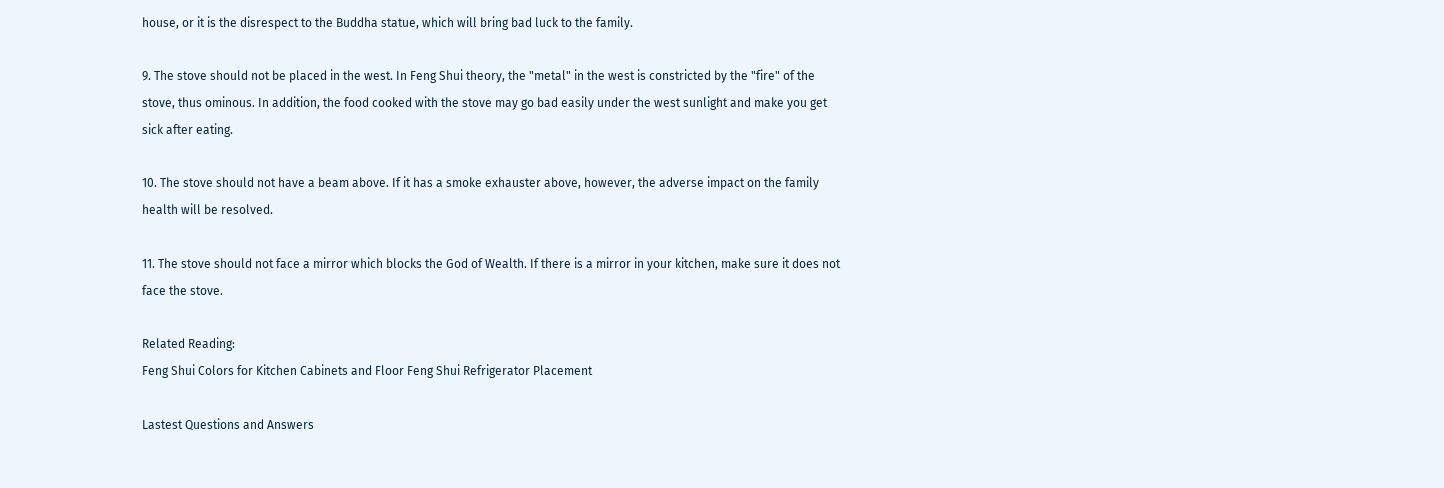house, or it is the disrespect to the Buddha statue, which will bring bad luck to the family.

9. The stove should not be placed in the west. In Feng Shui theory, the "metal" in the west is constricted by the "fire" of the stove, thus ominous. In addition, the food cooked with the stove may go bad easily under the west sunlight and make you get sick after eating.

10. The stove should not have a beam above. If it has a smoke exhauster above, however, the adverse impact on the family health will be resolved.

11. The stove should not face a mirror which blocks the God of Wealth. If there is a mirror in your kitchen, make sure it does not face the stove.

Related Reading:
Feng Shui Colors for Kitchen Cabinets and Floor Feng Shui Refrigerator Placement

Lastest Questions and Answers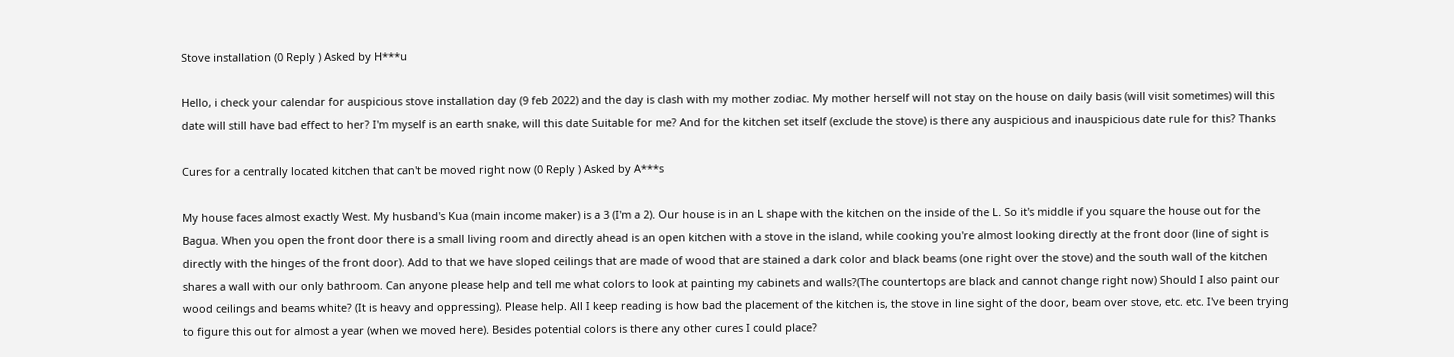Stove installation (0 Reply ) Asked by H***u

Hello, i check your calendar for auspicious stove installation day (9 feb 2022) and the day is clash with my mother zodiac. My mother herself will not stay on the house on daily basis (will visit sometimes) will this date will still have bad effect to her? I'm myself is an earth snake, will this date Suitable for me? And for the kitchen set itself (exclude the stove) is there any auspicious and inauspicious date rule for this? Thanks

Cures for a centrally located kitchen that can't be moved right now (0 Reply ) Asked by A***s

My house faces almost exactly West. My husband's Kua (main income maker) is a 3 (I'm a 2). Our house is in an L shape with the kitchen on the inside of the L. So it's middle if you square the house out for the Bagua. When you open the front door there is a small living room and directly ahead is an open kitchen with a stove in the island, while cooking you're almost looking directly at the front door (line of sight is directly with the hinges of the front door). Add to that we have sloped ceilings that are made of wood that are stained a dark color and black beams (one right over the stove) and the south wall of the kitchen shares a wall with our only bathroom. Can anyone please help and tell me what colors to look at painting my cabinets and walls?(The countertops are black and cannot change right now) Should I also paint our wood ceilings and beams white? (It is heavy and oppressing). Please help. All I keep reading is how bad the placement of the kitchen is, the stove in line sight of the door, beam over stove, etc. etc. I've been trying to figure this out for almost a year (when we moved here). Besides potential colors is there any other cures I could place?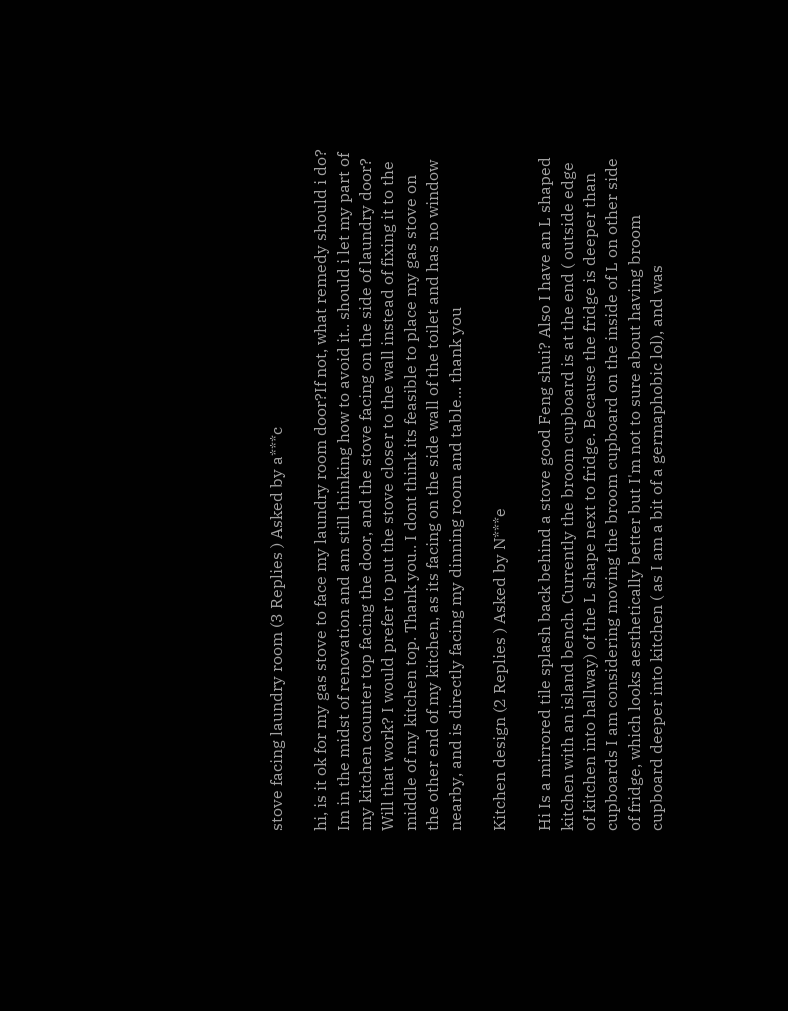stove facing laundry room (3 Replies ) Asked by a***c

hi, is it ok for my gas stove to face my laundry room door?If not, what remedy should i do? Im in the midst of renovation and am still thinking how to avoid it.. should i let my part of my kitchen counter top facing the door, and the stove facing on the side of laundry door? Will that work? I would prefer to put the stove closer to the wall instead of fixing it to the middle of my kitchen top. Thank you.. I dont think its feasible to place my gas stove on the other end of my kitchen, as its facing on the side wall of the toilet and has no window nearby, and is directly facing my dinning room and table... thank you

Kitchen design (2 Replies ) Asked by N***e

Hi Is a mirrored tile splash back behind a stove good Feng shui? Also I have an L shaped kitchen with an island bench. Currently the broom cupboard is at the end ( outside edge of kitchen into hallway) of the L shape next to fridge. Because the fridge is deeper than cupboards I am considering moving the broom cupboard on the inside of L on other side of fridge, which looks aesthetically better but I'm not to sure about having broom cupboard deeper into kitchen ( as I am a bit of a germaphobic lol), and was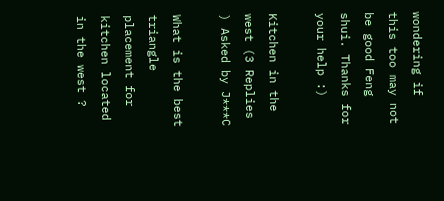wondering if this too may not be good Feng shui. Thanks for your help :)

Kitchen in the west (3 Replies ) Asked by J***C

What is the best triangle placement for kitchen located in the west ?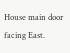House main door facing East.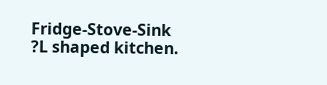Fridge-Stove-Sink ?L shaped kitchen.